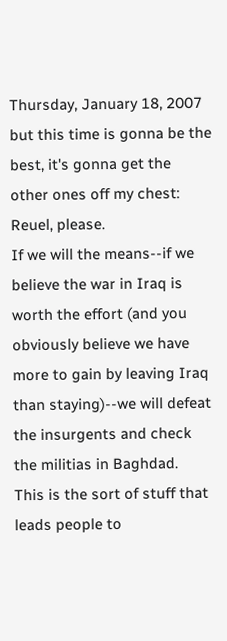Thursday, January 18, 2007
but this time is gonna be the best, it's gonna get the other ones off my chest:
Reuel, please.
If we will the means--if we believe the war in Iraq is worth the effort (and you obviously believe we have more to gain by leaving Iraq than staying)--we will defeat the insurgents and check the militias in Baghdad.
This is the sort of stuff that leads people to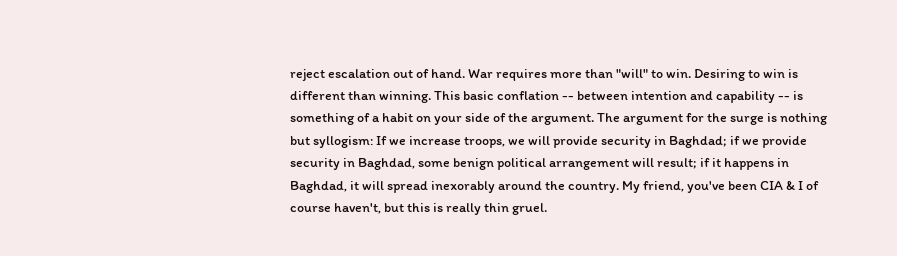reject escalation out of hand. War requires more than "will" to win. Desiring to win is different than winning. This basic conflation -- between intention and capability -- is something of a habit on your side of the argument. The argument for the surge is nothing but syllogism: If we increase troops, we will provide security in Baghdad; if we provide security in Baghdad, some benign political arrangement will result; if it happens in Baghdad, it will spread inexorably around the country. My friend, you've been CIA & I of course haven't, but this is really thin gruel.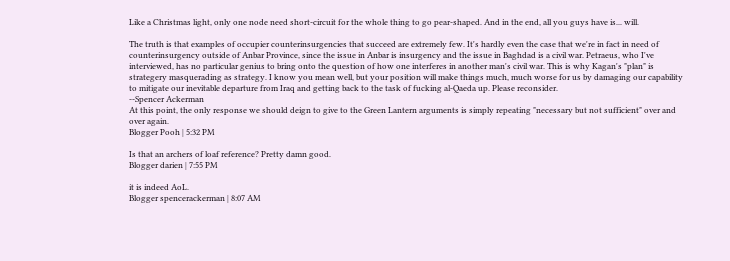Like a Christmas light, only one node need short-circuit for the whole thing to go pear-shaped. And in the end, all you guys have is... will.

The truth is that examples of occupier counterinsurgencies that succeed are extremely few. It's hardly even the case that we're in fact in need of counterinsurgency outside of Anbar Province, since the issue in Anbar is insurgency and the issue in Baghdad is a civil war. Petraeus, who I've interviewed, has no particular genius to bring onto the question of how one interferes in another man's civil war. This is why Kagan's "plan" is strategery masquerading as strategy. I know you mean well, but your position will make things much, much worse for us by damaging our capability to mitigate our inevitable departure from Iraq and getting back to the task of fucking al-Qaeda up. Please reconsider.
--Spencer Ackerman
At this point, the only response we should deign to give to the Green Lantern arguments is simply repeating "necessary but not sufficient" over and over again.
Blogger Pooh | 5:32 PM

Is that an archers of loaf reference? Pretty damn good.
Blogger darien | 7:55 PM

it is indeed AoL.
Blogger spencerackerman | 8:07 AM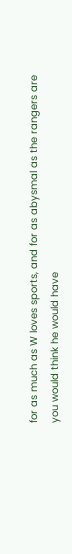for as much as W loves sports, and for as abysmal as the rangers are you would think he would have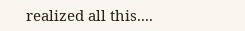realized all this....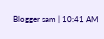Blogger sam | 10:41 AM